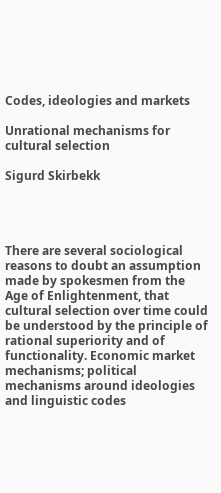Codes, ideologies and markets

Unrational mechanisms for cultural selection

Sigurd Skirbekk




There are several sociological reasons to doubt an assumption made by spokesmen from the Age of Enlightenment, that cultural selection over time could be understood by the principle of rational superiority and of functionality. Economic market mechanisms; political mechanisms around ideologies and linguistic codes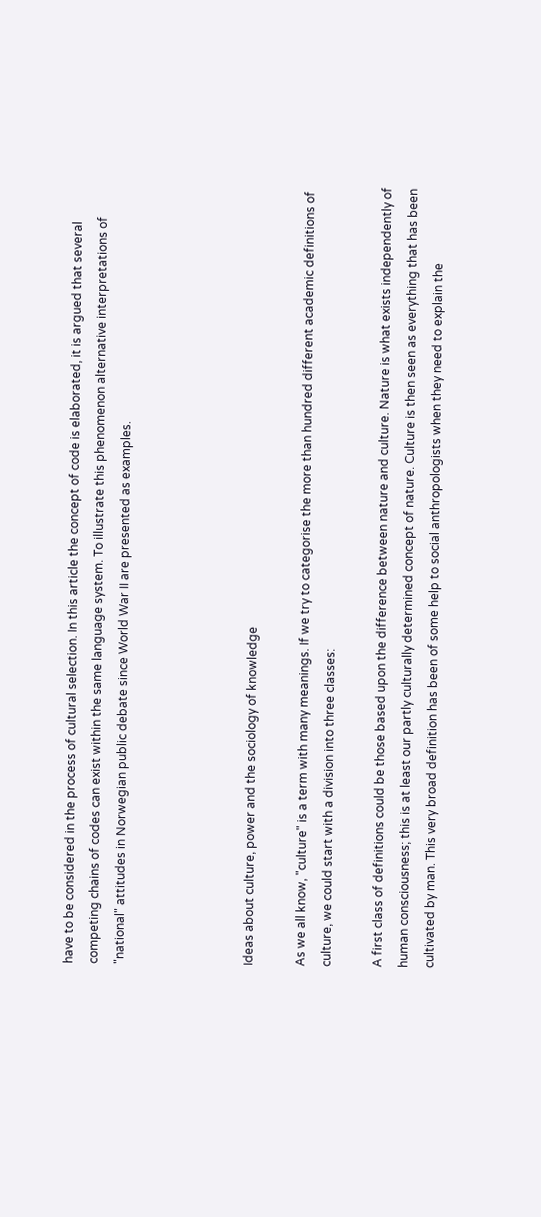have to be considered in the process of cultural selection. In this article the concept of code is elaborated, it is argued that several competing chains of codes can exist within the same language system. To illustrate this phenomenon alternative interpretations of "national" attitudes in Norwegian public debate since World War II are presented as examples.




Ideas about culture, power and the sociology of knowledge

As we all know, "culture" is a term with many meanings. If we try to categorise the more than hundred different academic definitions of culture, we could start with a division into three classes:

A first class of definitions could be those based upon the difference between nature and culture. Nature is what exists independently of human consciousness; this is at least our partly culturally determined concept of nature. Culture is then seen as everything that has been cultivated by man. This very broad definition has been of some help to social anthropologists when they need to explain the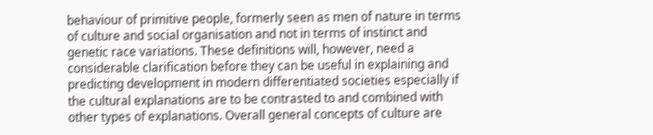behaviour of primitive people, formerly seen as men of nature in terms of culture and social organisation and not in terms of instinct and genetic race variations. These definitions will, however, need a considerable clarification before they can be useful in explaining and predicting development in modern differentiated societies especially if the cultural explanations are to be contrasted to and combined with other types of explanations. Overall general concepts of culture are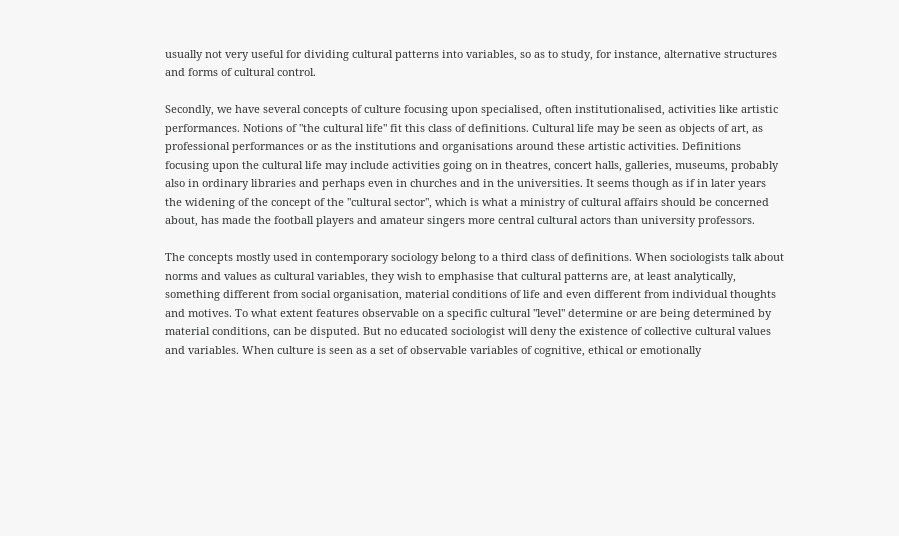usually not very useful for dividing cultural patterns into variables, so as to study, for instance, alternative structures and forms of cultural control.

Secondly, we have several concepts of culture focusing upon specialised, often institutionalised, activities like artistic performances. Notions of "the cultural life" fit this class of definitions. Cultural life may be seen as objects of art, as professional performances or as the institutions and organisations around these artistic activities. Definitions focusing upon the cultural life may include activities going on in theatres, concert halls, galleries, museums, probably also in ordinary libraries and perhaps even in churches and in the universities. It seems though as if in later years the widening of the concept of the "cultural sector", which is what a ministry of cultural affairs should be concerned about, has made the football players and amateur singers more central cultural actors than university professors.

The concepts mostly used in contemporary sociology belong to a third class of definitions. When sociologists talk about norms and values as cultural variables, they wish to emphasise that cultural patterns are, at least analytically, something different from social organisation, material conditions of life and even different from individual thoughts and motives. To what extent features observable on a specific cultural "level" determine or are being determined by material conditions, can be disputed. But no educated sociologist will deny the existence of collective cultural values and variables. When culture is seen as a set of observable variables of cognitive, ethical or emotionally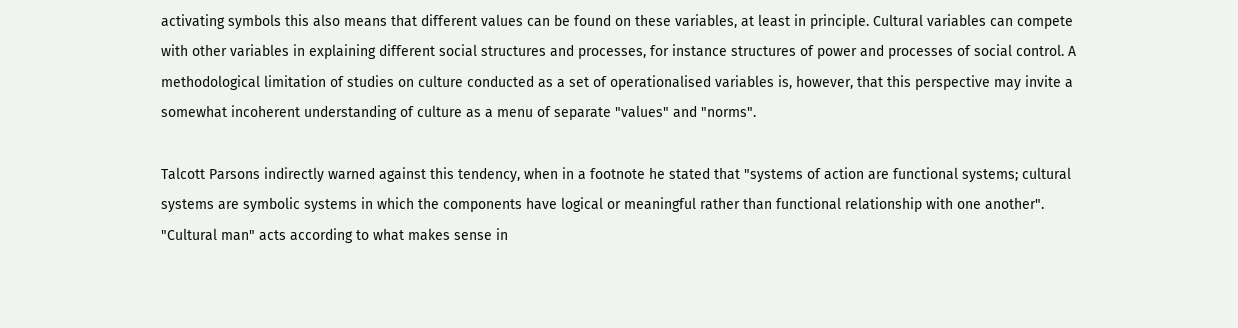activating symbols this also means that different values can be found on these variables, at least in principle. Cultural variables can compete with other variables in explaining different social structures and processes, for instance structures of power and processes of social control. A methodological limitation of studies on culture conducted as a set of operationalised variables is, however, that this perspective may invite a somewhat incoherent understanding of culture as a menu of separate "values" and "norms".

Talcott Parsons indirectly warned against this tendency, when in a footnote he stated that "systems of action are functional systems; cultural systems are symbolic systems in which the components have logical or meaningful rather than functional relationship with one another". "Cultural man" acts according to what makes sense in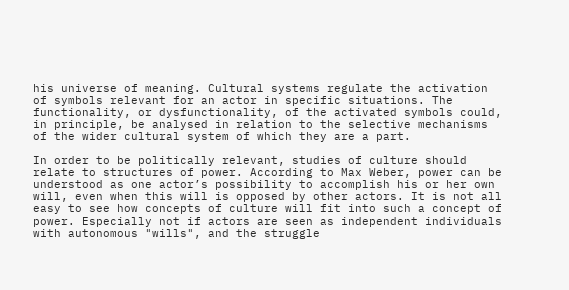his universe of meaning. Cultural systems regulate the activation of symbols relevant for an actor in specific situations. The functionality, or dysfunctionality, of the activated symbols could, in principle, be analysed in relation to the selective mechanisms of the wider cultural system of which they are a part.

In order to be politically relevant, studies of culture should relate to structures of power. According to Max Weber, power can be understood as one actor’s possibility to accomplish his or her own will, even when this will is opposed by other actors. It is not all easy to see how concepts of culture will fit into such a concept of power. Especially not if actors are seen as independent individuals with autonomous "wills", and the struggle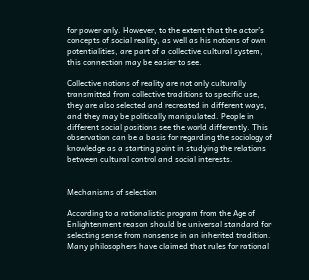for power only. However, to the extent that the actor’s concepts of social reality, as well as his notions of own potentialities, are part of a collective cultural system, this connection may be easier to see.

Collective notions of reality are not only culturally transmitted from collective traditions to specific use, they are also selected and recreated in different ways, and they may be politically manipulated. People in different social positions see the world differently. This observation can be a basis for regarding the sociology of knowledge as a starting point in studying the relations between cultural control and social interests.


Mechanisms of selection

According to a rationalistic program from the Age of Enlightenment reason should be universal standard for selecting sense from nonsense in an inherited tradition. Many philosophers have claimed that rules for rational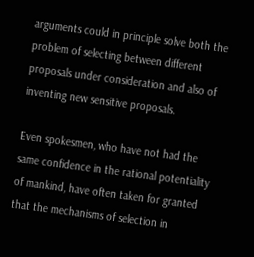arguments could in principle solve both the problem of selecting between different proposals under consideration and also of inventing new sensitive proposals.

Even spokesmen, who have not had the same confidence in the rational potentiality of mankind, have often taken for granted that the mechanisms of selection in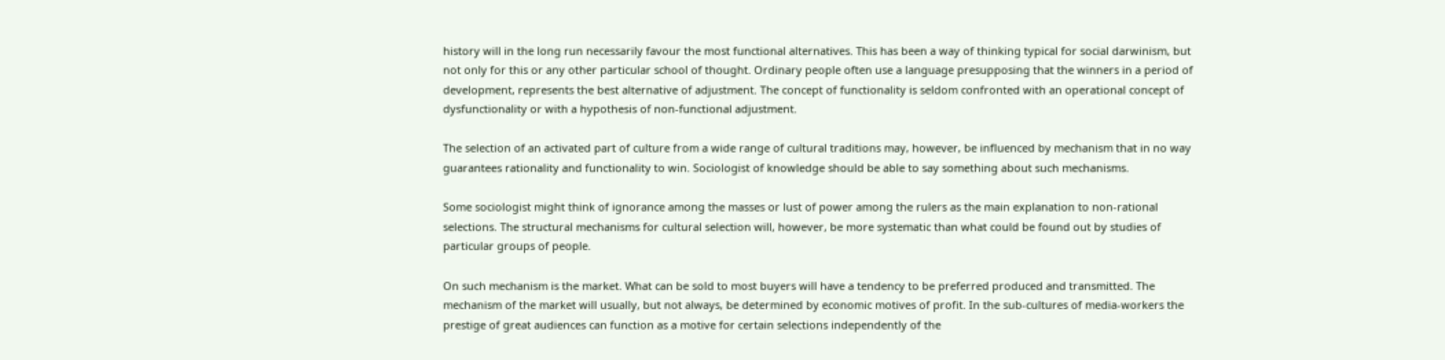history will in the long run necessarily favour the most functional alternatives. This has been a way of thinking typical for social darwinism, but not only for this or any other particular school of thought. Ordinary people often use a language presupposing that the winners in a period of development, represents the best alternative of adjustment. The concept of functionality is seldom confronted with an operational concept of dysfunctionality or with a hypothesis of non-functional adjustment.

The selection of an activated part of culture from a wide range of cultural traditions may, however, be influenced by mechanism that in no way guarantees rationality and functionality to win. Sociologist of knowledge should be able to say something about such mechanisms.

Some sociologist might think of ignorance among the masses or lust of power among the rulers as the main explanation to non-rational selections. The structural mechanisms for cultural selection will, however, be more systematic than what could be found out by studies of particular groups of people.

On such mechanism is the market. What can be sold to most buyers will have a tendency to be preferred produced and transmitted. The mechanism of the market will usually, but not always, be determined by economic motives of profit. In the sub-cultures of media-workers the prestige of great audiences can function as a motive for certain selections independently of the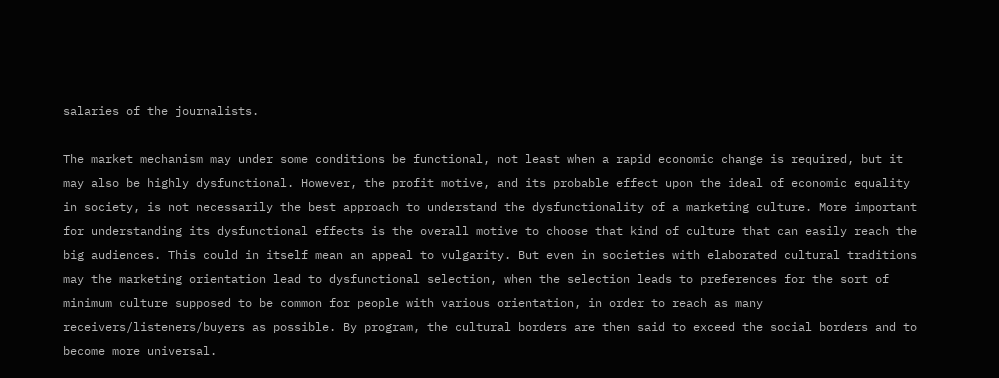salaries of the journalists.

The market mechanism may under some conditions be functional, not least when a rapid economic change is required, but it may also be highly dysfunctional. However, the profit motive, and its probable effect upon the ideal of economic equality in society, is not necessarily the best approach to understand the dysfunctionality of a marketing culture. More important for understanding its dysfunctional effects is the overall motive to choose that kind of culture that can easily reach the big audiences. This could in itself mean an appeal to vulgarity. But even in societies with elaborated cultural traditions may the marketing orientation lead to dysfunctional selection, when the selection leads to preferences for the sort of minimum culture supposed to be common for people with various orientation, in order to reach as many receivers/listeners/buyers as possible. By program, the cultural borders are then said to exceed the social borders and to become more universal.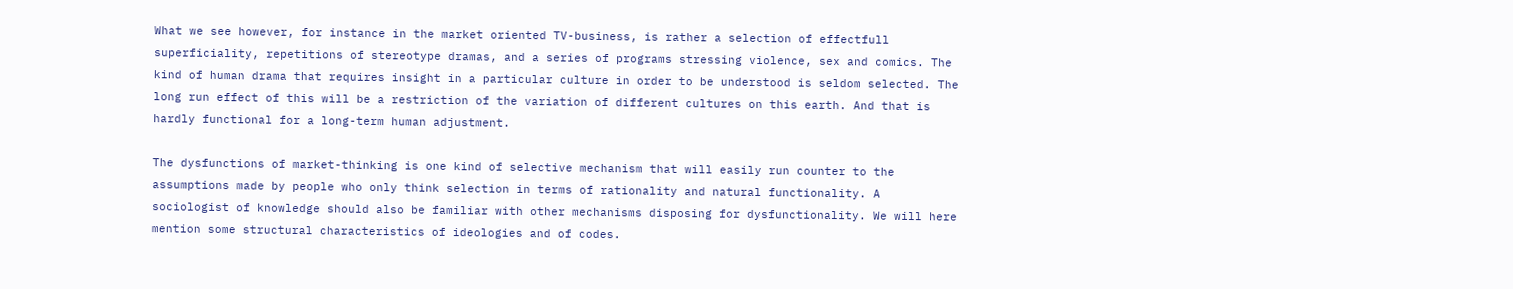What we see however, for instance in the market oriented TV-business, is rather a selection of effectfull superficiality, repetitions of stereotype dramas, and a series of programs stressing violence, sex and comics. The kind of human drama that requires insight in a particular culture in order to be understood is seldom selected. The long run effect of this will be a restriction of the variation of different cultures on this earth. And that is hardly functional for a long-term human adjustment.

The dysfunctions of market-thinking is one kind of selective mechanism that will easily run counter to the assumptions made by people who only think selection in terms of rationality and natural functionality. A sociologist of knowledge should also be familiar with other mechanisms disposing for dysfunctionality. We will here mention some structural characteristics of ideologies and of codes.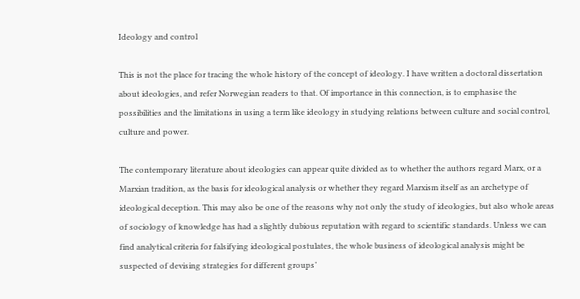Ideology and control

This is not the place for tracing the whole history of the concept of ideology. I have written a doctoral dissertation about ideologies, and refer Norwegian readers to that. Of importance in this connection, is to emphasise the possibilities and the limitations in using a term like ideology in studying relations between culture and social control, culture and power.

The contemporary literature about ideologies can appear quite divided as to whether the authors regard Marx, or a Marxian tradition, as the basis for ideological analysis or whether they regard Marxism itself as an archetype of ideological deception. This may also be one of the reasons why not only the study of ideologies, but also whole areas of sociology of knowledge has had a slightly dubious reputation with regard to scientific standards. Unless we can find analytical criteria for falsifying ideological postulates, the whole business of ideological analysis might be suspected of devising strategies for different groups’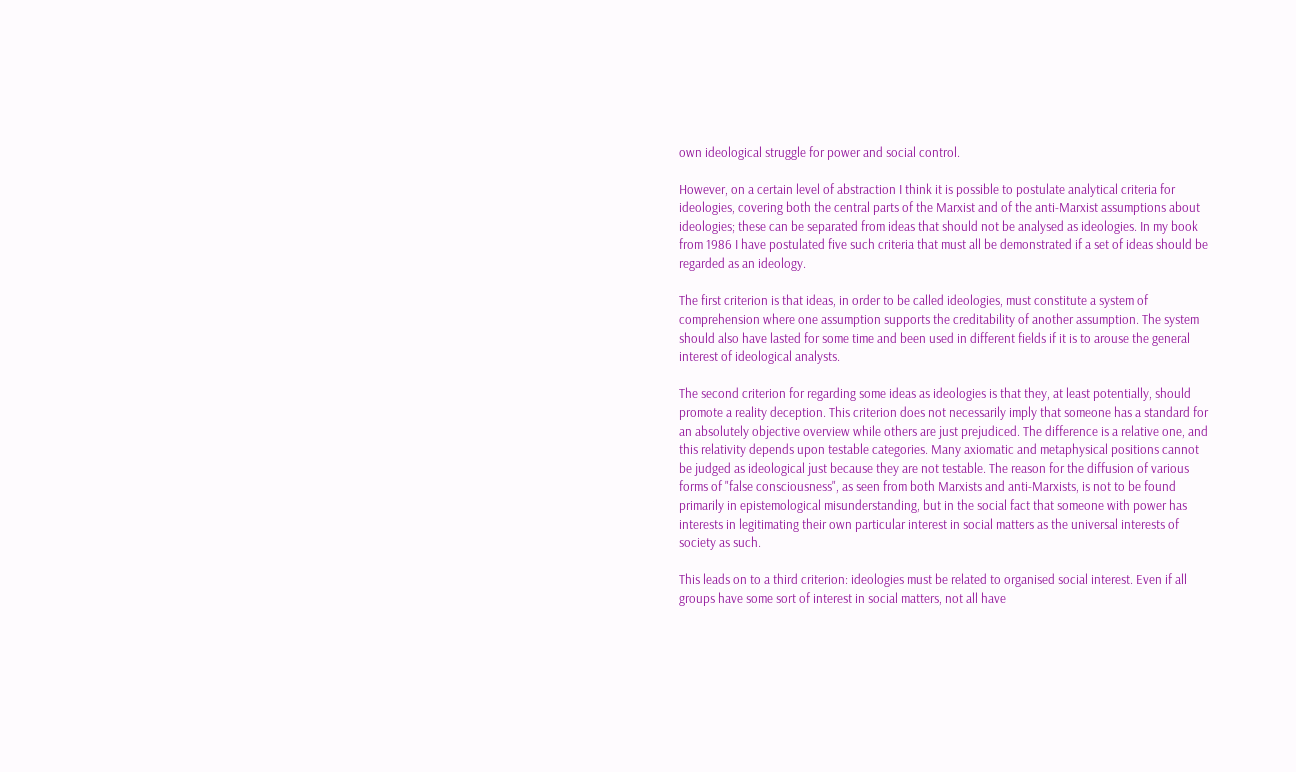own ideological struggle for power and social control.

However, on a certain level of abstraction I think it is possible to postulate analytical criteria for ideologies, covering both the central parts of the Marxist and of the anti-Marxist assumptions about ideologies; these can be separated from ideas that should not be analysed as ideologies. In my book from 1986 I have postulated five such criteria that must all be demonstrated if a set of ideas should be regarded as an ideology.

The first criterion is that ideas, in order to be called ideologies, must constitute a system of comprehension where one assumption supports the creditability of another assumption. The system should also have lasted for some time and been used in different fields if it is to arouse the general interest of ideological analysts.

The second criterion for regarding some ideas as ideologies is that they, at least potentially, should promote a reality deception. This criterion does not necessarily imply that someone has a standard for an absolutely objective overview while others are just prejudiced. The difference is a relative one, and this relativity depends upon testable categories. Many axiomatic and metaphysical positions cannot be judged as ideological just because they are not testable. The reason for the diffusion of various forms of "false consciousness", as seen from both Marxists and anti-Marxists, is not to be found primarily in epistemological misunderstanding, but in the social fact that someone with power has interests in legitimating their own particular interest in social matters as the universal interests of society as such.

This leads on to a third criterion: ideologies must be related to organised social interest. Even if all groups have some sort of interest in social matters, not all have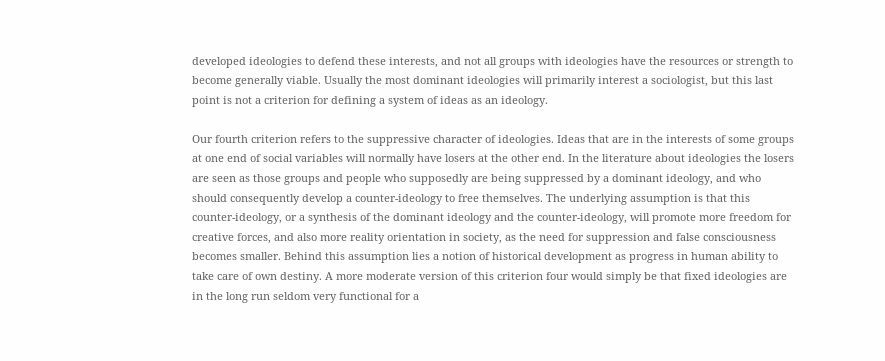developed ideologies to defend these interests, and not all groups with ideologies have the resources or strength to become generally viable. Usually the most dominant ideologies will primarily interest a sociologist, but this last point is not a criterion for defining a system of ideas as an ideology.

Our fourth criterion refers to the suppressive character of ideologies. Ideas that are in the interests of some groups at one end of social variables will normally have losers at the other end. In the literature about ideologies the losers are seen as those groups and people who supposedly are being suppressed by a dominant ideology, and who should consequently develop a counter-ideology to free themselves. The underlying assumption is that this counter-ideology, or a synthesis of the dominant ideology and the counter-ideology, will promote more freedom for creative forces, and also more reality orientation in society, as the need for suppression and false consciousness becomes smaller. Behind this assumption lies a notion of historical development as progress in human ability to take care of own destiny. A more moderate version of this criterion four would simply be that fixed ideologies are in the long run seldom very functional for a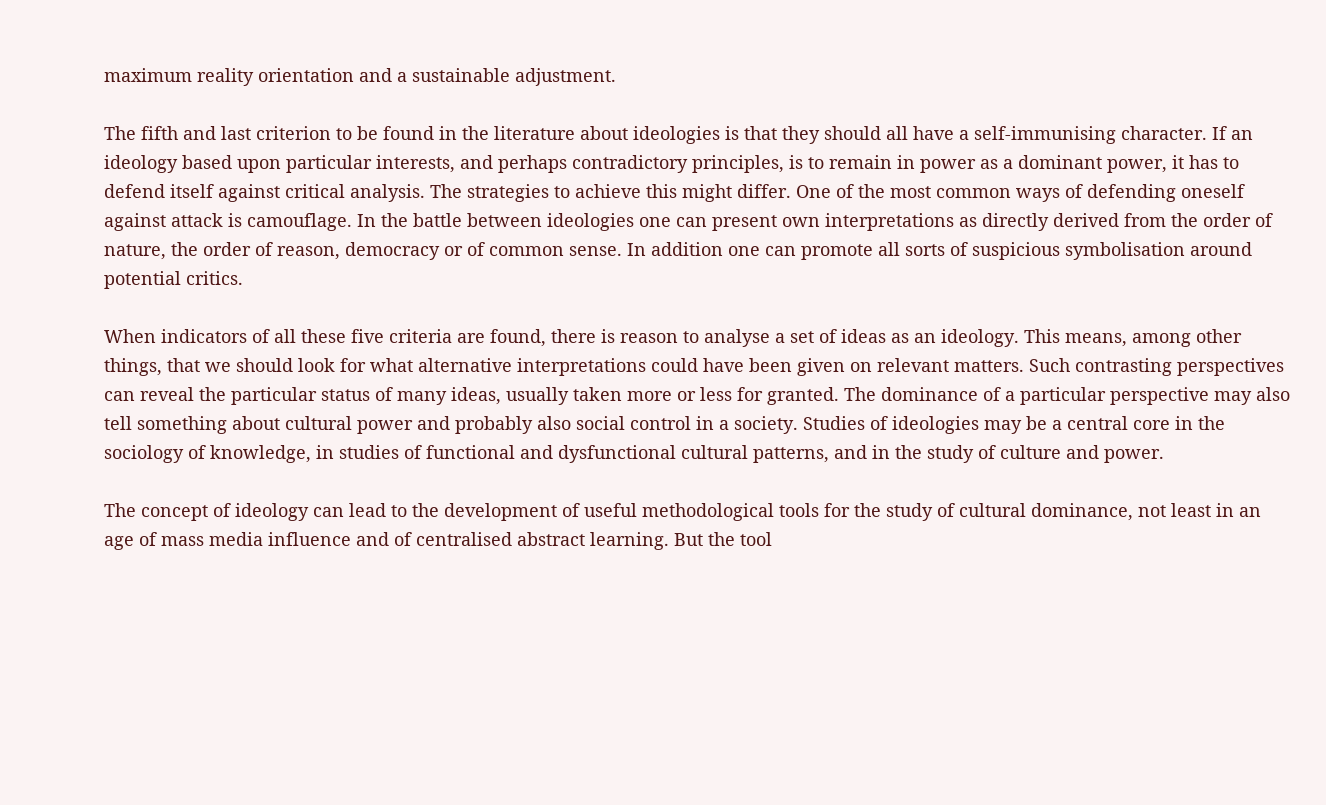maximum reality orientation and a sustainable adjustment.

The fifth and last criterion to be found in the literature about ideologies is that they should all have a self-immunising character. If an ideology based upon particular interests, and perhaps contradictory principles, is to remain in power as a dominant power, it has to defend itself against critical analysis. The strategies to achieve this might differ. One of the most common ways of defending oneself against attack is camouflage. In the battle between ideologies one can present own interpretations as directly derived from the order of nature, the order of reason, democracy or of common sense. In addition one can promote all sorts of suspicious symbolisation around potential critics.

When indicators of all these five criteria are found, there is reason to analyse a set of ideas as an ideology. This means, among other things, that we should look for what alternative interpretations could have been given on relevant matters. Such contrasting perspectives can reveal the particular status of many ideas, usually taken more or less for granted. The dominance of a particular perspective may also tell something about cultural power and probably also social control in a society. Studies of ideologies may be a central core in the sociology of knowledge, in studies of functional and dysfunctional cultural patterns, and in the study of culture and power.

The concept of ideology can lead to the development of useful methodological tools for the study of cultural dominance, not least in an age of mass media influence and of centralised abstract learning. But the tool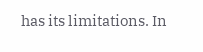has its limitations. In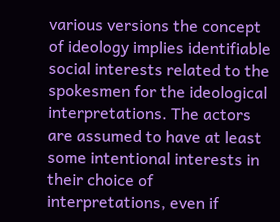various versions the concept of ideology implies identifiable social interests related to the spokesmen for the ideological interpretations. The actors are assumed to have at least some intentional interests in their choice of interpretations, even if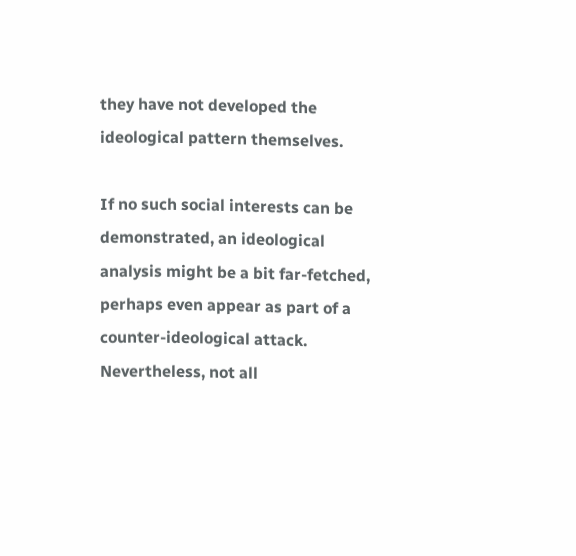they have not developed the ideological pattern themselves.

If no such social interests can be demonstrated, an ideological analysis might be a bit far-fetched, perhaps even appear as part of a counter-ideological attack. Nevertheless, not all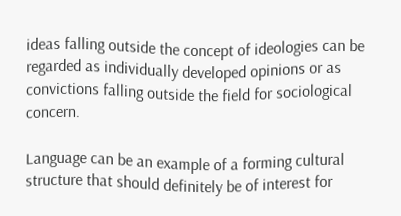ideas falling outside the concept of ideologies can be regarded as individually developed opinions or as convictions falling outside the field for sociological concern.

Language can be an example of a forming cultural structure that should definitely be of interest for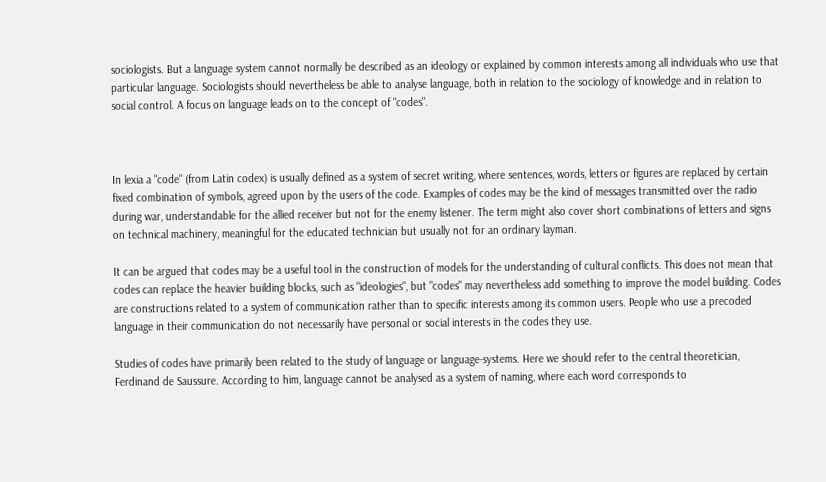sociologists. But a language system cannot normally be described as an ideology or explained by common interests among all individuals who use that particular language. Sociologists should nevertheless be able to analyse language, both in relation to the sociology of knowledge and in relation to social control. A focus on language leads on to the concept of "codes".



In lexia a "code" (from Latin codex) is usually defined as a system of secret writing, where sentences, words, letters or figures are replaced by certain fixed combination of symbols, agreed upon by the users of the code. Examples of codes may be the kind of messages transmitted over the radio during war, understandable for the allied receiver but not for the enemy listener. The term might also cover short combinations of letters and signs on technical machinery, meaningful for the educated technician but usually not for an ordinary layman.

It can be argued that codes may be a useful tool in the construction of models for the understanding of cultural conflicts. This does not mean that codes can replace the heavier building blocks, such as "ideologies", but "codes" may nevertheless add something to improve the model building. Codes are constructions related to a system of communication rather than to specific interests among its common users. People who use a precoded language in their communication do not necessarily have personal or social interests in the codes they use.

Studies of codes have primarily been related to the study of language or language-systems. Here we should refer to the central theoretician, Ferdinand de Saussure. According to him, language cannot be analysed as a system of naming, where each word corresponds to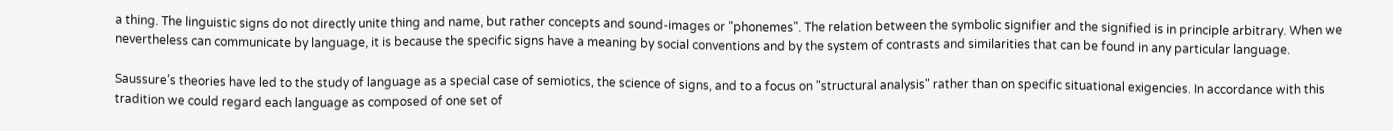a thing. The linguistic signs do not directly unite thing and name, but rather concepts and sound-images or "phonemes". The relation between the symbolic signifier and the signified is in principle arbitrary. When we nevertheless can communicate by language, it is because the specific signs have a meaning by social conventions and by the system of contrasts and similarities that can be found in any particular language.

Saussure’s theories have led to the study of language as a special case of semiotics, the science of signs, and to a focus on "structural analysis" rather than on specific situational exigencies. In accordance with this tradition we could regard each language as composed of one set of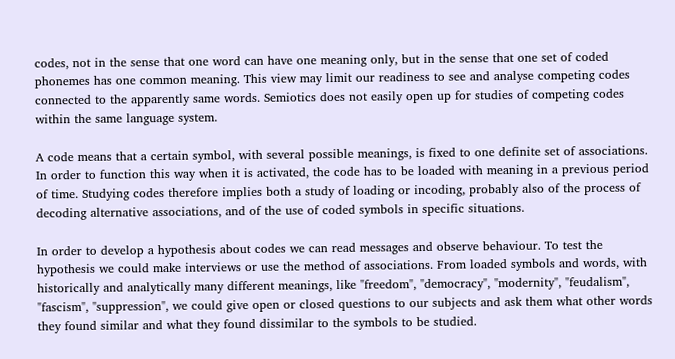codes, not in the sense that one word can have one meaning only, but in the sense that one set of coded phonemes has one common meaning. This view may limit our readiness to see and analyse competing codes connected to the apparently same words. Semiotics does not easily open up for studies of competing codes within the same language system.

A code means that a certain symbol, with several possible meanings, is fixed to one definite set of associations. In order to function this way when it is activated, the code has to be loaded with meaning in a previous period of time. Studying codes therefore implies both a study of loading or incoding, probably also of the process of decoding alternative associations, and of the use of coded symbols in specific situations.

In order to develop a hypothesis about codes we can read messages and observe behaviour. To test the hypothesis we could make interviews or use the method of associations. From loaded symbols and words, with historically and analytically many different meanings, like "freedom", "democracy", "modernity", "feudalism", "fascism", "suppression", we could give open or closed questions to our subjects and ask them what other words they found similar and what they found dissimilar to the symbols to be studied.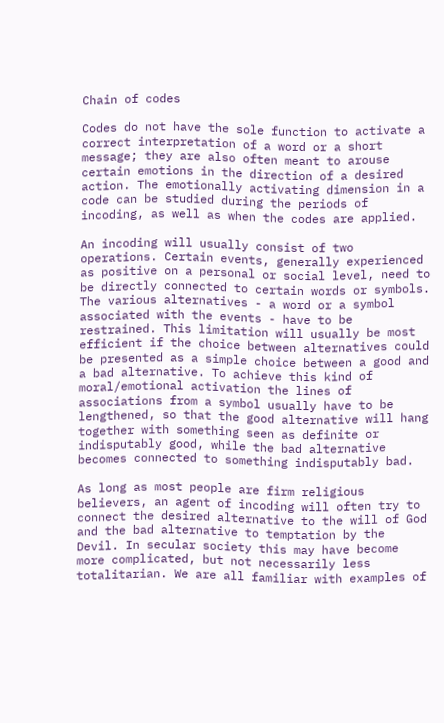Chain of codes

Codes do not have the sole function to activate a correct interpretation of a word or a short message; they are also often meant to arouse certain emotions in the direction of a desired action. The emotionally activating dimension in a code can be studied during the periods of incoding, as well as when the codes are applied.

An incoding will usually consist of two operations. Certain events, generally experienced as positive on a personal or social level, need to be directly connected to certain words or symbols. The various alternatives - a word or a symbol associated with the events - have to be restrained. This limitation will usually be most efficient if the choice between alternatives could be presented as a simple choice between a good and a bad alternative. To achieve this kind of moral/emotional activation the lines of associations from a symbol usually have to be lengthened, so that the good alternative will hang together with something seen as definite or indisputably good, while the bad alternative becomes connected to something indisputably bad.

As long as most people are firm religious believers, an agent of incoding will often try to connect the desired alternative to the will of God and the bad alternative to temptation by the Devil. In secular society this may have become more complicated, but not necessarily less totalitarian. We are all familiar with examples of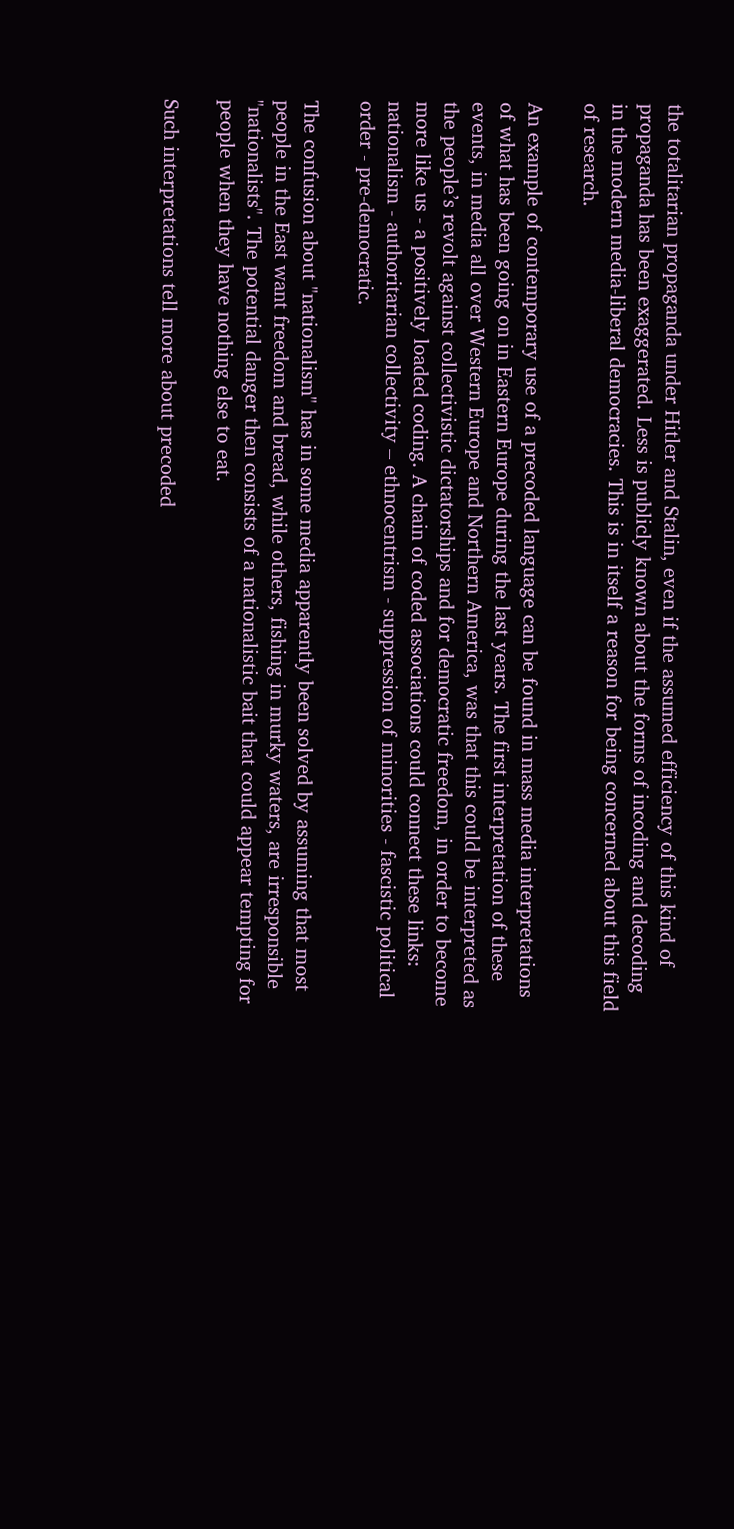the totalitarian propaganda under Hitler and Stalin, even if the assumed efficiency of this kind of propaganda has been exaggerated. Less is publicly known about the forms of incoding and decoding in the modern media-liberal democracies. This is in itself a reason for being concerned about this field of research.

An example of contemporary use of a precoded language can be found in mass media interpretations of what has been going on in Eastern Europe during the last years. The first interpretation of these events, in media all over Western Europe and Northern America, was that this could be interpreted as the people’s revolt against collectivistic dictatorships and for democratic freedom, in order to become more like us - a positively loaded coding. A chain of coded associations could connect these links: nationalism - authoritarian collectivity – ethnocentrism - suppression of minorities - fascistic political order - pre-democratic.

The confusion about "nationalism" has in some media apparently been solved by assuming that most people in the East want freedom and bread, while others, fishing in murky waters, are irresponsible "nationalists". The potential danger then consists of a nationalistic bait that could appear tempting for people when they have nothing else to eat.

Such interpretations tell more about precoded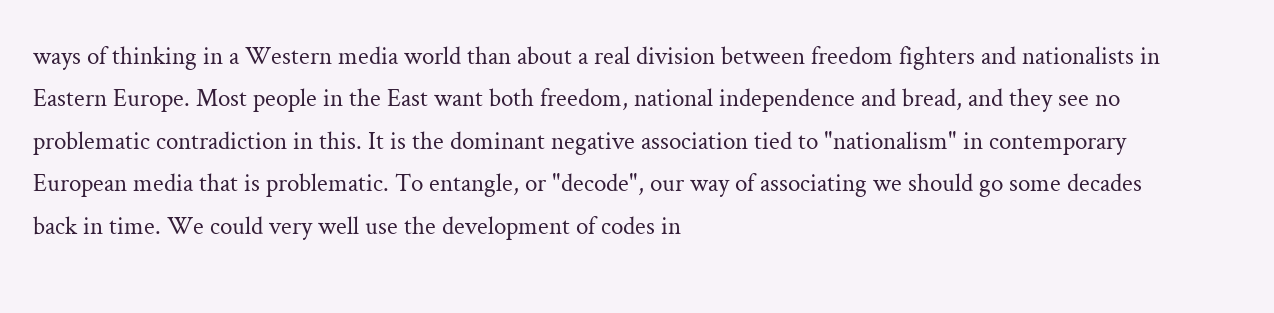ways of thinking in a Western media world than about a real division between freedom fighters and nationalists in Eastern Europe. Most people in the East want both freedom, national independence and bread, and they see no problematic contradiction in this. It is the dominant negative association tied to "nationalism" in contemporary European media that is problematic. To entangle, or "decode", our way of associating we should go some decades back in time. We could very well use the development of codes in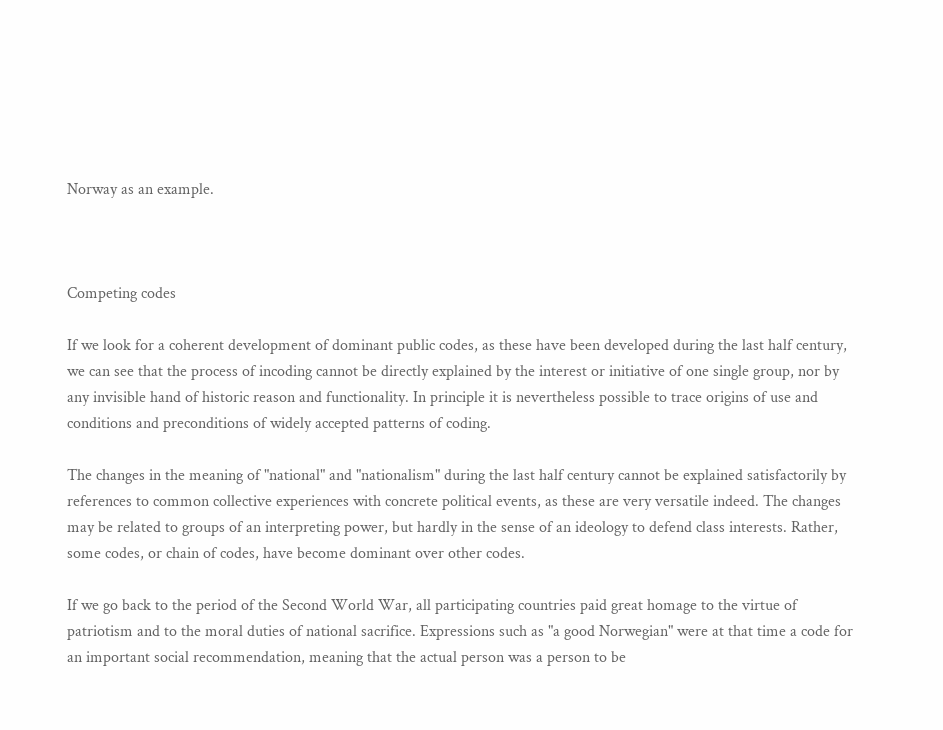Norway as an example.



Competing codes

If we look for a coherent development of dominant public codes, as these have been developed during the last half century, we can see that the process of incoding cannot be directly explained by the interest or initiative of one single group, nor by any invisible hand of historic reason and functionality. In principle it is nevertheless possible to trace origins of use and conditions and preconditions of widely accepted patterns of coding.

The changes in the meaning of "national" and "nationalism" during the last half century cannot be explained satisfactorily by references to common collective experiences with concrete political events, as these are very versatile indeed. The changes may be related to groups of an interpreting power, but hardly in the sense of an ideology to defend class interests. Rather, some codes, or chain of codes, have become dominant over other codes.

If we go back to the period of the Second World War, all participating countries paid great homage to the virtue of patriotism and to the moral duties of national sacrifice. Expressions such as "a good Norwegian" were at that time a code for an important social recommendation, meaning that the actual person was a person to be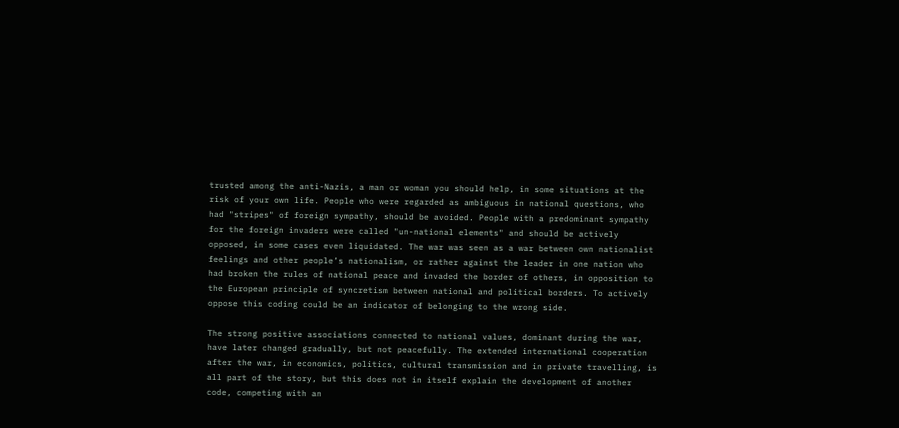trusted among the anti-Nazis, a man or woman you should help, in some situations at the risk of your own life. People who were regarded as ambiguous in national questions, who had "stripes" of foreign sympathy, should be avoided. People with a predominant sympathy for the foreign invaders were called "un-national elements" and should be actively opposed, in some cases even liquidated. The war was seen as a war between own nationalist feelings and other people’s nationalism, or rather against the leader in one nation who had broken the rules of national peace and invaded the border of others, in opposition to the European principle of syncretism between national and political borders. To actively oppose this coding could be an indicator of belonging to the wrong side.

The strong positive associations connected to national values, dominant during the war, have later changed gradually, but not peacefully. The extended international cooperation after the war, in economics, politics, cultural transmission and in private travelling, is all part of the story, but this does not in itself explain the development of another code, competing with an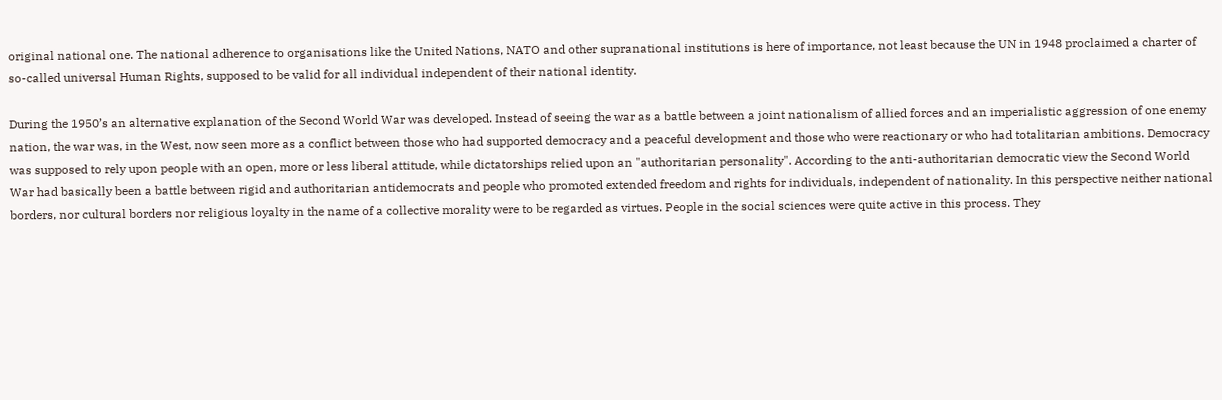original national one. The national adherence to organisations like the United Nations, NATO and other supranational institutions is here of importance, not least because the UN in 1948 proclaimed a charter of so-called universal Human Rights, supposed to be valid for all individual independent of their national identity.

During the 1950’s an alternative explanation of the Second World War was developed. Instead of seeing the war as a battle between a joint nationalism of allied forces and an imperialistic aggression of one enemy nation, the war was, in the West, now seen more as a conflict between those who had supported democracy and a peaceful development and those who were reactionary or who had totalitarian ambitions. Democracy was supposed to rely upon people with an open, more or less liberal attitude, while dictatorships relied upon an "authoritarian personality". According to the anti-authoritarian democratic view the Second World War had basically been a battle between rigid and authoritarian antidemocrats and people who promoted extended freedom and rights for individuals, independent of nationality. In this perspective neither national borders, nor cultural borders nor religious loyalty in the name of a collective morality were to be regarded as virtues. People in the social sciences were quite active in this process. They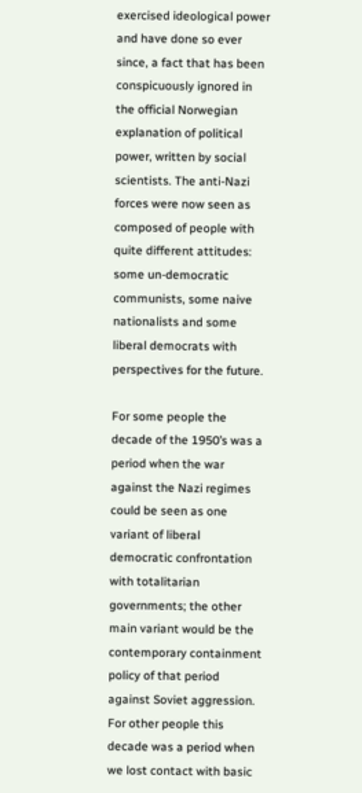exercised ideological power and have done so ever since, a fact that has been conspicuously ignored in the official Norwegian explanation of political power, written by social scientists. The anti-Nazi forces were now seen as composed of people with quite different attitudes: some un-democratic communists, some naive nationalists and some liberal democrats with perspectives for the future.

For some people the decade of the 1950’s was a period when the war against the Nazi regimes could be seen as one variant of liberal democratic confrontation with totalitarian governments; the other main variant would be the contemporary containment policy of that period against Soviet aggression. For other people this decade was a period when we lost contact with basic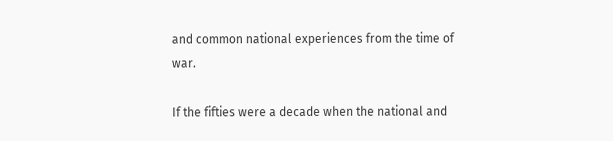and common national experiences from the time of war.

If the fifties were a decade when the national and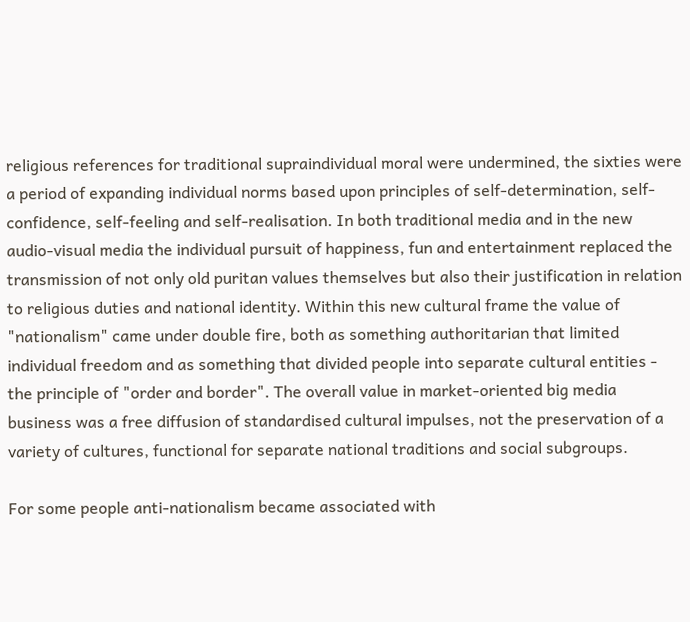religious references for traditional supraindividual moral were undermined, the sixties were a period of expanding individual norms based upon principles of self-determination, self-confidence, self-feeling and self-realisation. In both traditional media and in the new audio-visual media the individual pursuit of happiness, fun and entertainment replaced the transmission of not only old puritan values themselves but also their justification in relation to religious duties and national identity. Within this new cultural frame the value of "nationalism" came under double fire, both as something authoritarian that limited individual freedom and as something that divided people into separate cultural entities - the principle of "order and border". The overall value in market-oriented big media business was a free diffusion of standardised cultural impulses, not the preservation of a variety of cultures, functional for separate national traditions and social subgroups.

For some people anti-nationalism became associated with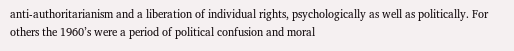anti-authoritarianism and a liberation of individual rights, psychologically as well as politically. For others the 1960’s were a period of political confusion and moral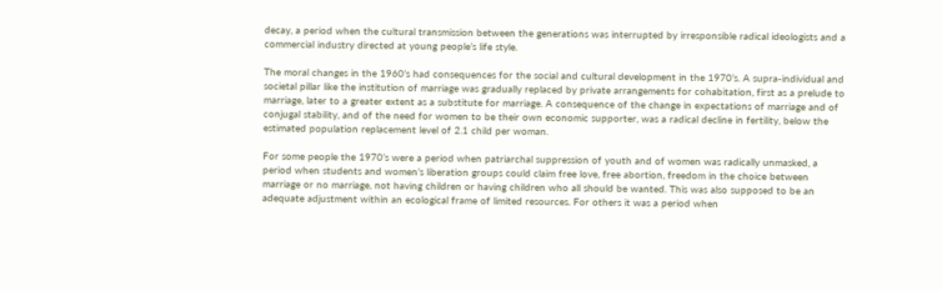decay, a period when the cultural transmission between the generations was interrupted by irresponsible radical ideologists and a commercial industry directed at young people’s life style.

The moral changes in the 1960’s had consequences for the social and cultural development in the 1970’s. A supra-individual and societal pillar like the institution of marriage was gradually replaced by private arrangements for cohabitation, first as a prelude to marriage, later to a greater extent as a substitute for marriage. A consequence of the change in expectations of marriage and of conjugal stability, and of the need for women to be their own economic supporter, was a radical decline in fertility, below the estimated population replacement level of 2.1 child per woman.

For some people the 1970’s were a period when patriarchal suppression of youth and of women was radically unmasked, a period when students and women’s liberation groups could claim free love, free abortion, freedom in the choice between marriage or no marriage, not having children or having children who all should be wanted. This was also supposed to be an adequate adjustment within an ecological frame of limited resources. For others it was a period when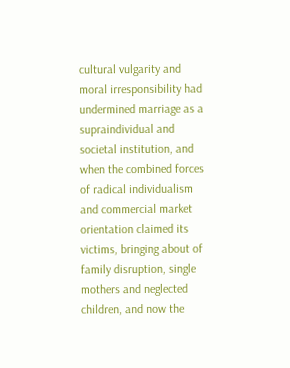cultural vulgarity and moral irresponsibility had undermined marriage as a supraindividual and societal institution, and when the combined forces of radical individualism and commercial market orientation claimed its victims, bringing about of family disruption, single mothers and neglected children, and now the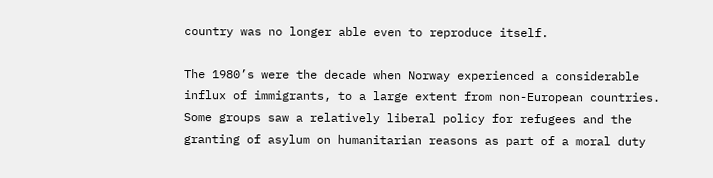country was no longer able even to reproduce itself.

The 1980’s were the decade when Norway experienced a considerable influx of immigrants, to a large extent from non-European countries. Some groups saw a relatively liberal policy for refugees and the granting of asylum on humanitarian reasons as part of a moral duty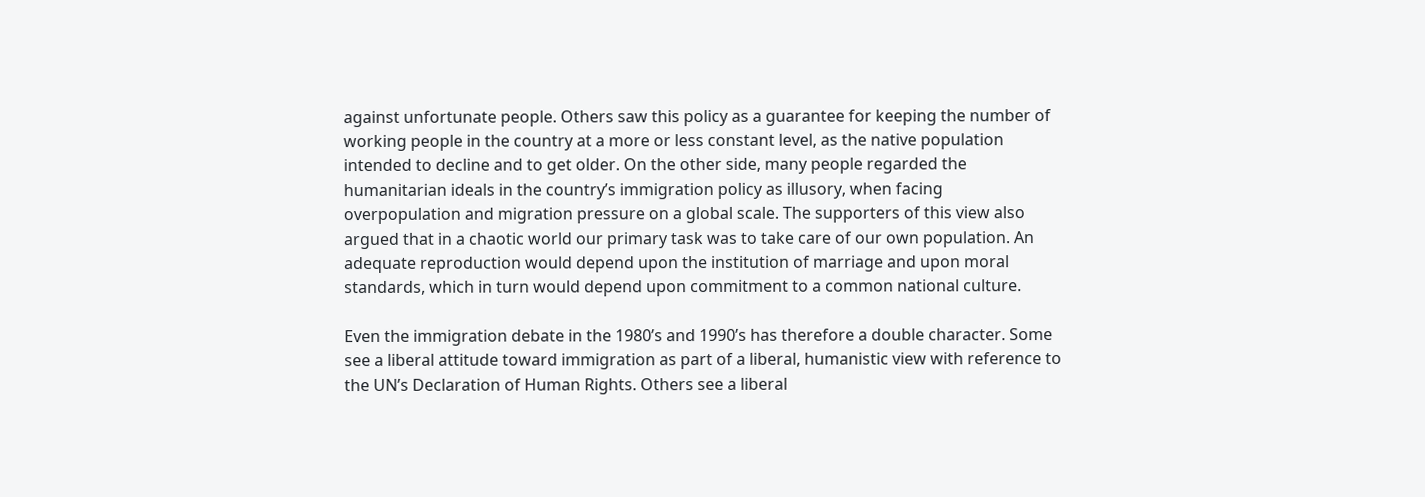against unfortunate people. Others saw this policy as a guarantee for keeping the number of working people in the country at a more or less constant level, as the native population intended to decline and to get older. On the other side, many people regarded the humanitarian ideals in the country’s immigration policy as illusory, when facing overpopulation and migration pressure on a global scale. The supporters of this view also argued that in a chaotic world our primary task was to take care of our own population. An adequate reproduction would depend upon the institution of marriage and upon moral standards, which in turn would depend upon commitment to a common national culture.

Even the immigration debate in the 1980’s and 1990’s has therefore a double character. Some see a liberal attitude toward immigration as part of a liberal, humanistic view with reference to the UN’s Declaration of Human Rights. Others see a liberal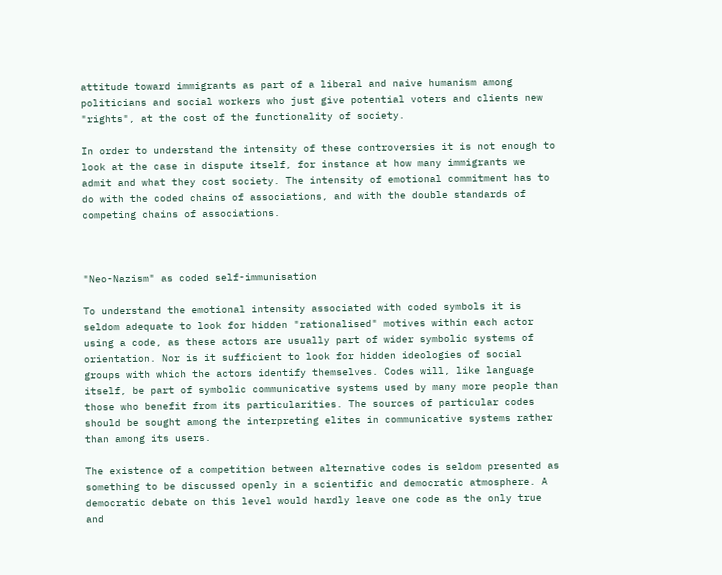attitude toward immigrants as part of a liberal and naive humanism among politicians and social workers who just give potential voters and clients new "rights", at the cost of the functionality of society.

In order to understand the intensity of these controversies it is not enough to look at the case in dispute itself, for instance at how many immigrants we admit and what they cost society. The intensity of emotional commitment has to do with the coded chains of associations, and with the double standards of competing chains of associations.



"Neo-Nazism" as coded self-immunisation

To understand the emotional intensity associated with coded symbols it is seldom adequate to look for hidden "rationalised" motives within each actor using a code, as these actors are usually part of wider symbolic systems of orientation. Nor is it sufficient to look for hidden ideologies of social groups with which the actors identify themselves. Codes will, like language itself, be part of symbolic communicative systems used by many more people than those who benefit from its particularities. The sources of particular codes should be sought among the interpreting elites in communicative systems rather than among its users.

The existence of a competition between alternative codes is seldom presented as something to be discussed openly in a scientific and democratic atmosphere. A democratic debate on this level would hardly leave one code as the only true and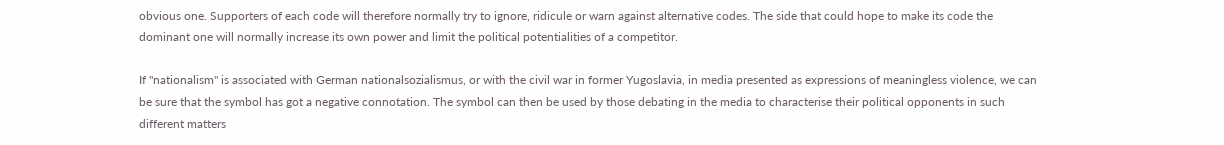obvious one. Supporters of each code will therefore normally try to ignore, ridicule or warn against alternative codes. The side that could hope to make its code the dominant one will normally increase its own power and limit the political potentialities of a competitor.

If "nationalism" is associated with German nationalsozialismus, or with the civil war in former Yugoslavia, in media presented as expressions of meaningless violence, we can be sure that the symbol has got a negative connotation. The symbol can then be used by those debating in the media to characterise their political opponents in such different matters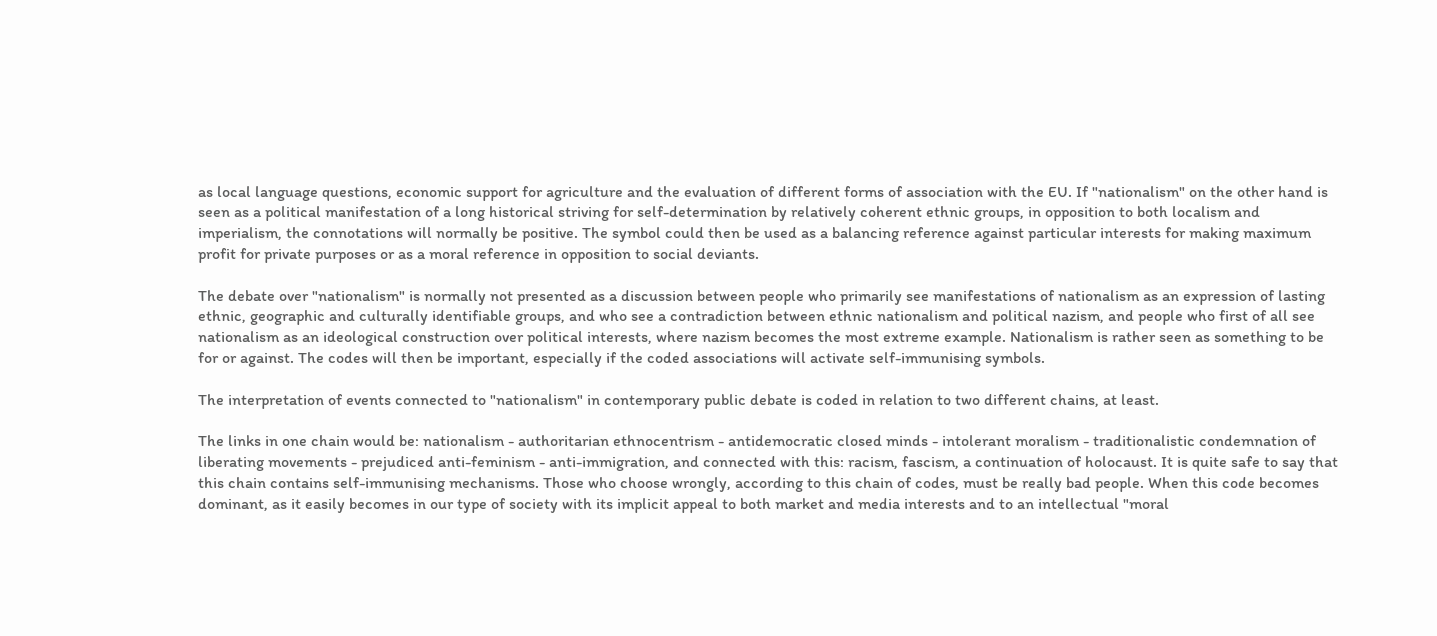as local language questions, economic support for agriculture and the evaluation of different forms of association with the EU. If "nationalism" on the other hand is seen as a political manifestation of a long historical striving for self-determination by relatively coherent ethnic groups, in opposition to both localism and imperialism, the connotations will normally be positive. The symbol could then be used as a balancing reference against particular interests for making maximum profit for private purposes or as a moral reference in opposition to social deviants.

The debate over "nationalism" is normally not presented as a discussion between people who primarily see manifestations of nationalism as an expression of lasting ethnic, geographic and culturally identifiable groups, and who see a contradiction between ethnic nationalism and political nazism, and people who first of all see nationalism as an ideological construction over political interests, where nazism becomes the most extreme example. Nationalism is rather seen as something to be for or against. The codes will then be important, especially if the coded associations will activate self-immunising symbols.

The interpretation of events connected to "nationalism" in contemporary public debate is coded in relation to two different chains, at least.

The links in one chain would be: nationalism - authoritarian ethnocentrism - antidemocratic closed minds - intolerant moralism - traditionalistic condemnation of liberating movements - prejudiced anti-feminism - anti-immigration, and connected with this: racism, fascism, a continuation of holocaust. It is quite safe to say that this chain contains self-immunising mechanisms. Those who choose wrongly, according to this chain of codes, must be really bad people. When this code becomes dominant, as it easily becomes in our type of society with its implicit appeal to both market and media interests and to an intellectual "moral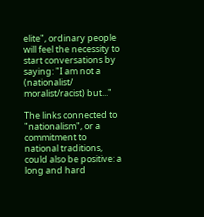elite", ordinary people will feel the necessity to start conversations by saying: "I am not a (nationalist/ moralist/racist) but..."

The links connected to "nationalism", or a commitment to national traditions, could also be positive: a long and hard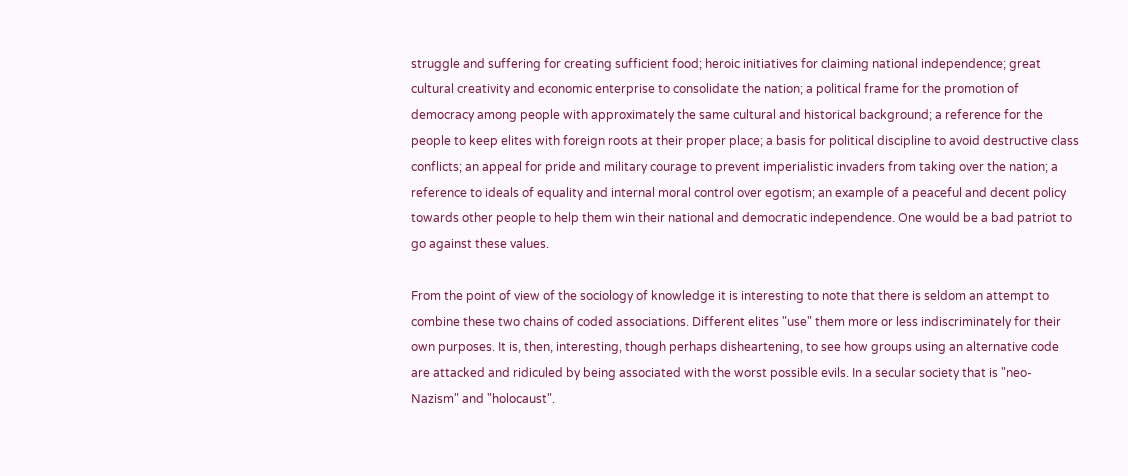struggle and suffering for creating sufficient food; heroic initiatives for claiming national independence; great cultural creativity and economic enterprise to consolidate the nation; a political frame for the promotion of democracy among people with approximately the same cultural and historical background; a reference for the people to keep elites with foreign roots at their proper place; a basis for political discipline to avoid destructive class conflicts; an appeal for pride and military courage to prevent imperialistic invaders from taking over the nation; a reference to ideals of equality and internal moral control over egotism; an example of a peaceful and decent policy towards other people to help them win their national and democratic independence. One would be a bad patriot to go against these values.

From the point of view of the sociology of knowledge it is interesting to note that there is seldom an attempt to combine these two chains of coded associations. Different elites "use" them more or less indiscriminately for their own purposes. It is, then, interesting, though perhaps disheartening, to see how groups using an alternative code are attacked and ridiculed by being associated with the worst possible evils. In a secular society that is "neo-Nazism" and "holocaust".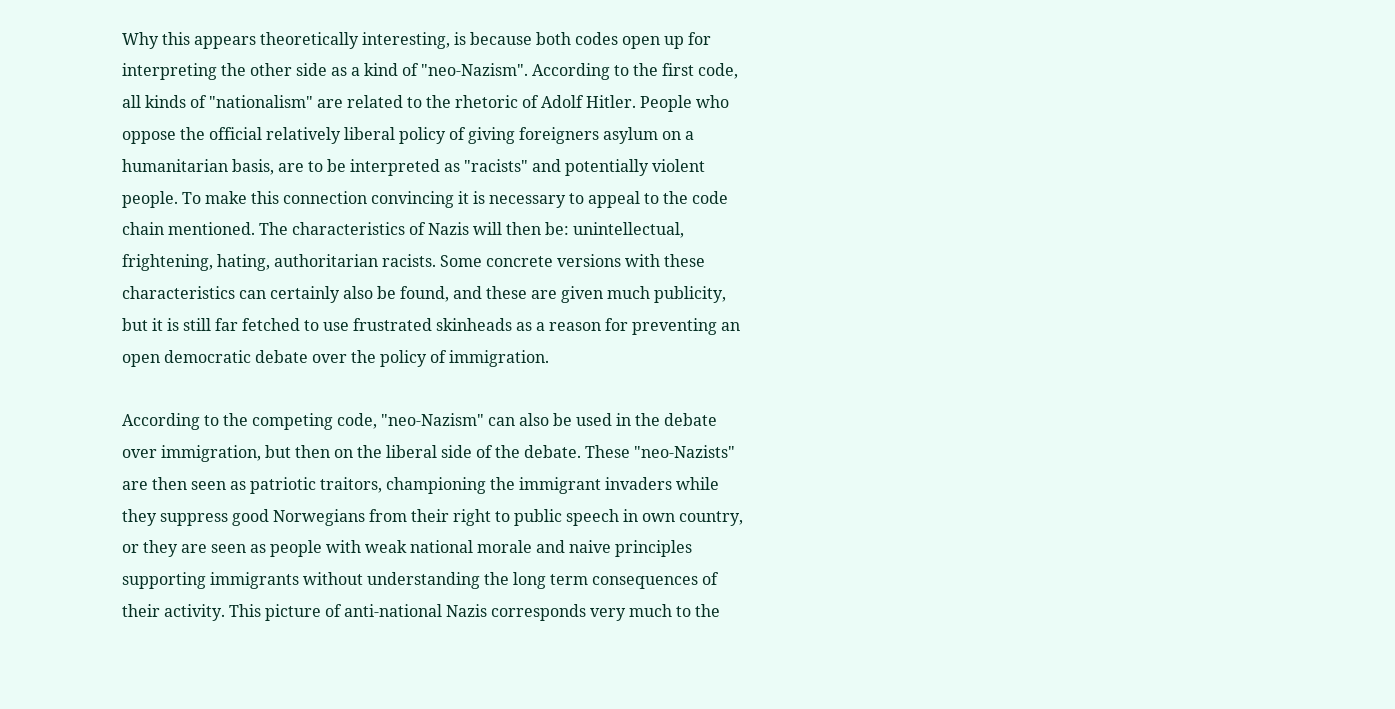Why this appears theoretically interesting, is because both codes open up for interpreting the other side as a kind of "neo-Nazism". According to the first code, all kinds of "nationalism" are related to the rhetoric of Adolf Hitler. People who oppose the official relatively liberal policy of giving foreigners asylum on a humanitarian basis, are to be interpreted as "racists" and potentially violent people. To make this connection convincing it is necessary to appeal to the code chain mentioned. The characteristics of Nazis will then be: unintellectual, frightening, hating, authoritarian racists. Some concrete versions with these characteristics can certainly also be found, and these are given much publicity, but it is still far fetched to use frustrated skinheads as a reason for preventing an open democratic debate over the policy of immigration.

According to the competing code, "neo-Nazism" can also be used in the debate over immigration, but then on the liberal side of the debate. These "neo-Nazists" are then seen as patriotic traitors, championing the immigrant invaders while they suppress good Norwegians from their right to public speech in own country, or they are seen as people with weak national morale and naive principles supporting immigrants without understanding the long term consequences of their activity. This picture of anti-national Nazis corresponds very much to the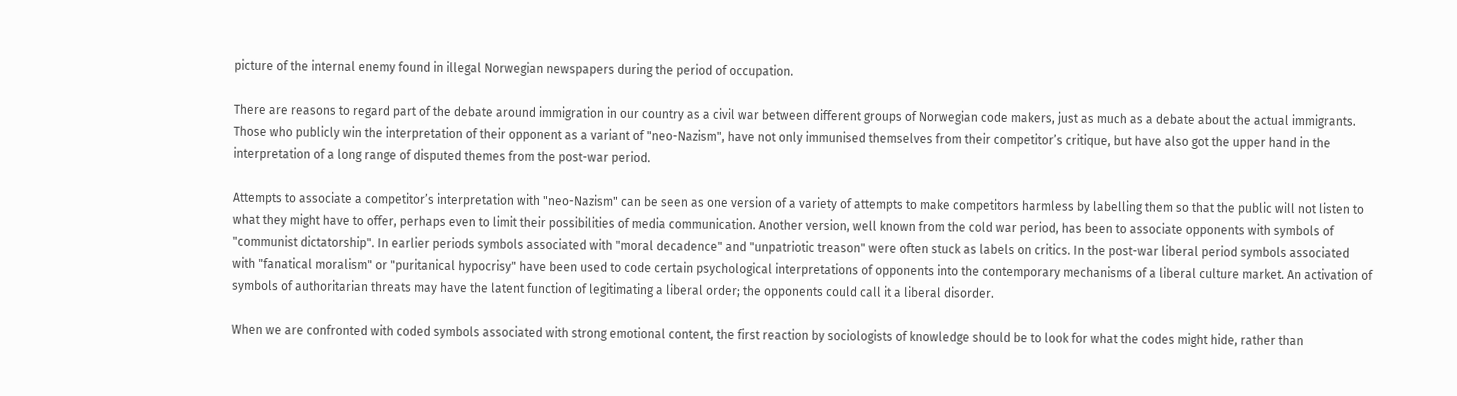picture of the internal enemy found in illegal Norwegian newspapers during the period of occupation.

There are reasons to regard part of the debate around immigration in our country as a civil war between different groups of Norwegian code makers, just as much as a debate about the actual immigrants. Those who publicly win the interpretation of their opponent as a variant of "neo-Nazism", have not only immunised themselves from their competitor’s critique, but have also got the upper hand in the interpretation of a long range of disputed themes from the post-war period.

Attempts to associate a competitor’s interpretation with "neo-Nazism" can be seen as one version of a variety of attempts to make competitors harmless by labelling them so that the public will not listen to what they might have to offer, perhaps even to limit their possibilities of media communication. Another version, well known from the cold war period, has been to associate opponents with symbols of "communist dictatorship". In earlier periods symbols associated with "moral decadence" and "unpatriotic treason" were often stuck as labels on critics. In the post-war liberal period symbols associated with "fanatical moralism" or "puritanical hypocrisy" have been used to code certain psychological interpretations of opponents into the contemporary mechanisms of a liberal culture market. An activation of symbols of authoritarian threats may have the latent function of legitimating a liberal order; the opponents could call it a liberal disorder.

When we are confronted with coded symbols associated with strong emotional content, the first reaction by sociologists of knowledge should be to look for what the codes might hide, rather than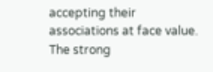accepting their associations at face value. The strong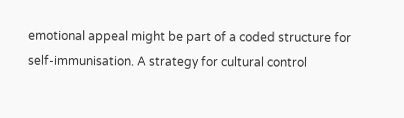emotional appeal might be part of a coded structure for self-immunisation. A strategy for cultural control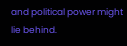and political power might lie behind.